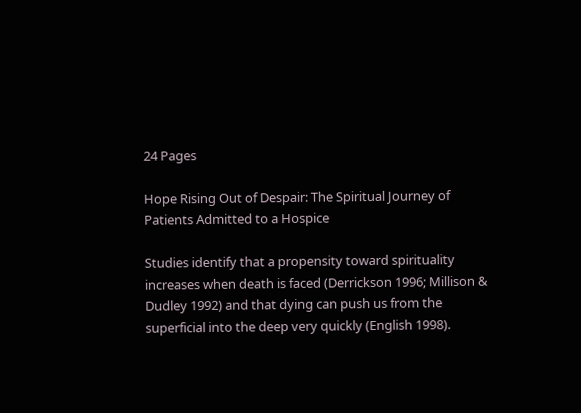24 Pages

Hope Rising Out of Despair: The Spiritual Journey of Patients Admitted to a Hospice

Studies identify that a propensity toward spirituality increases when death is faced (Derrickson 1996; Millison & Dudley 1992) and that dying can push us from the superficial into the deep very quickly (English 1998).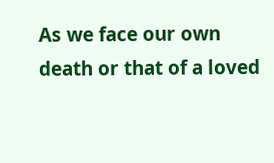As we face our own death or that of a loved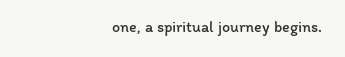one, a spiritual journey begins.